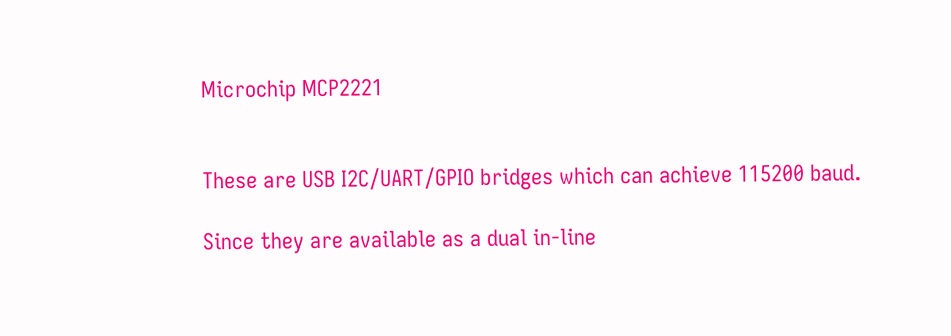Microchip MCP2221


These are USB I2C/UART/GPIO bridges which can achieve 115200 baud.

Since they are available as a dual in-line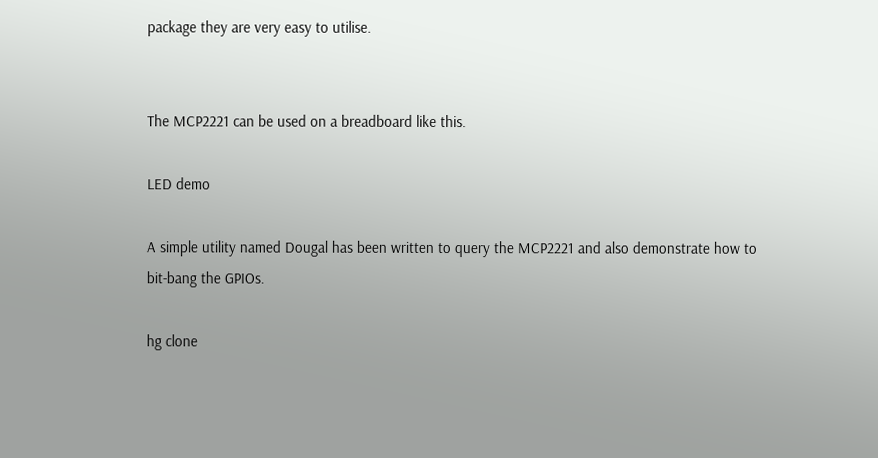package they are very easy to utilise.


The MCP2221 can be used on a breadboard like this.

LED demo

A simple utility named Dougal has been written to query the MCP2221 and also demonstrate how to bit-bang the GPIOs.

hg clone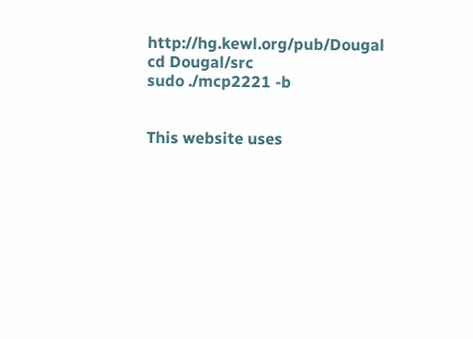http://hg.kewl.org/pub/Dougal
cd Dougal/src
sudo ./mcp2221 -b


This website uses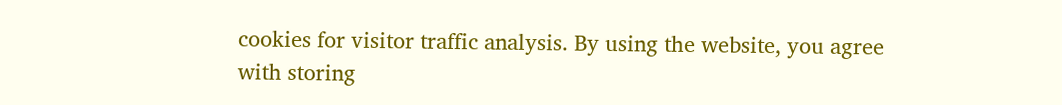cookies for visitor traffic analysis. By using the website, you agree with storing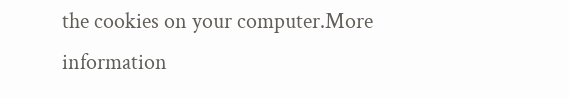the cookies on your computer.More information